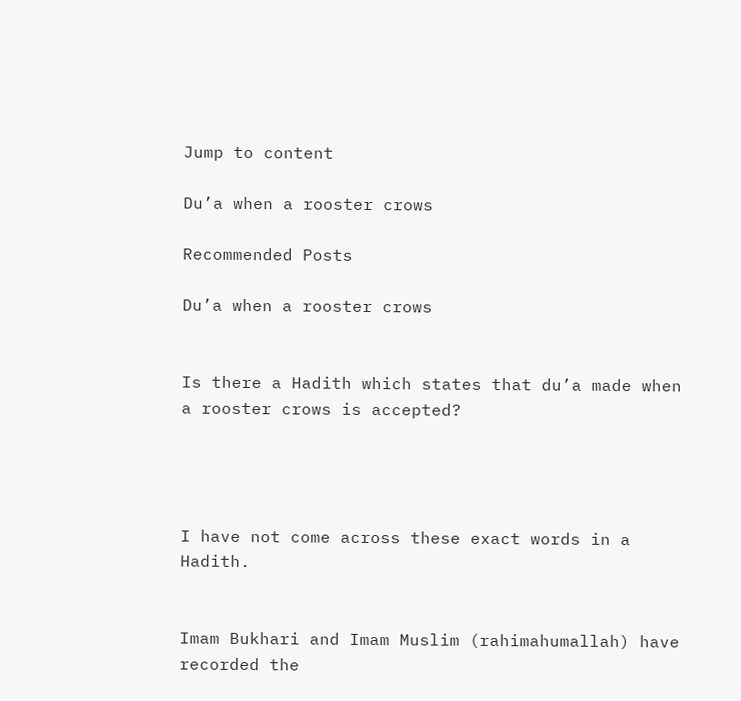Jump to content

Du’a when a rooster crows

Recommended Posts

Du’a when a rooster crows


Is there a Hadith which states that du’a made when a rooster crows is accepted?




I have not come across these exact words in a Hadith.


Imam Bukhari and Imam Muslim (rahimahumallah) have recorded the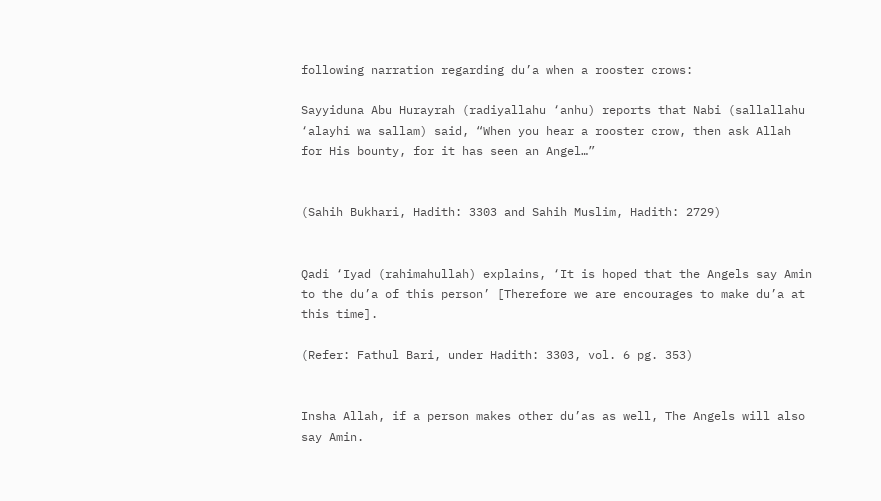following narration regarding du’a when a rooster crows:

Sayyiduna Abu Hurayrah (radiyallahu ‘anhu) reports that Nabi (sallallahu ‘alayhi wa sallam) said, “When you hear a rooster crow, then ask Allah for His bounty, for it has seen an Angel…”


(Sahih Bukhari, Hadith: 3303 and Sahih Muslim, Hadith: 2729)


Qadi ‘Iyad (rahimahullah) explains, ‘It is hoped that the Angels say Amin to the du’a of this person’ [Therefore we are encourages to make du’a at this time].

(Refer: Fathul Bari, under Hadith: 3303, vol. 6 pg. 353)


Insha Allah, if a person makes other du’as as well, The Angels will also say Amin.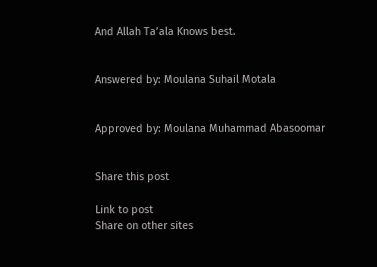And Allah Ta’ala Knows best.


Answered by: Moulana Suhail Motala


Approved by: Moulana Muhammad Abasoomar


Share this post

Link to post
Share on other sites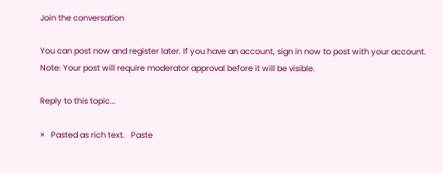Join the conversation

You can post now and register later. If you have an account, sign in now to post with your account.
Note: Your post will require moderator approval before it will be visible.

Reply to this topic...

×   Pasted as rich text.   Paste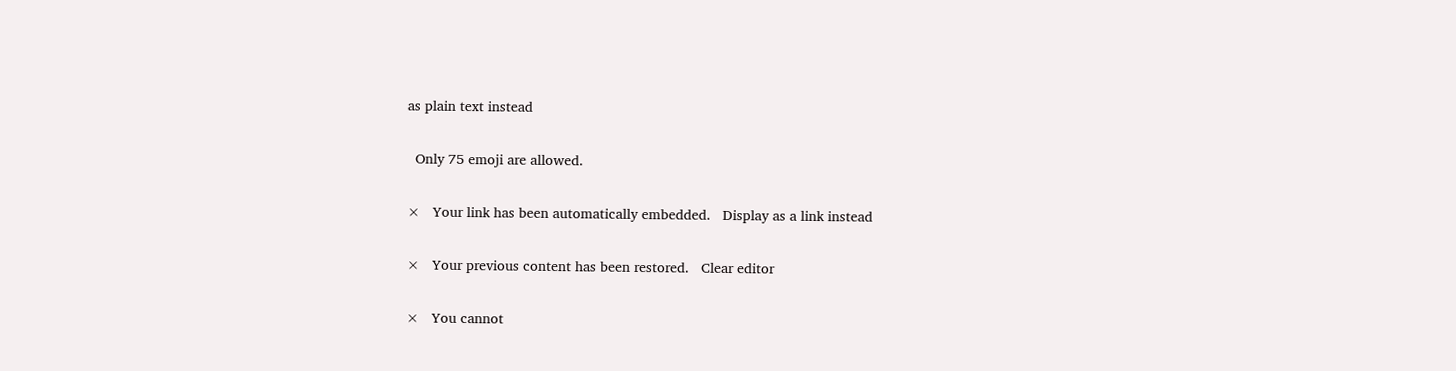as plain text instead

  Only 75 emoji are allowed.

×   Your link has been automatically embedded.   Display as a link instead

×   Your previous content has been restored.   Clear editor

×   You cannot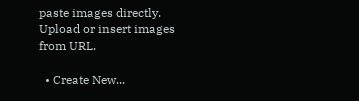paste images directly. Upload or insert images from URL.

  • Create New...